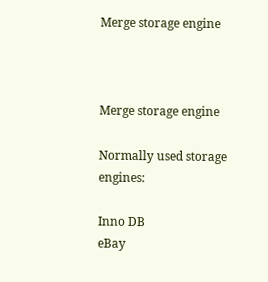Merge storage engine



Merge storage engine

Normally used storage engines:

Inno DB
eBay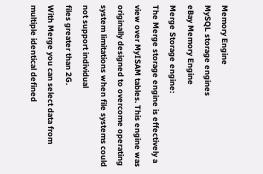Memory Engine
MySQL storage engines
eBay Memory Engine
Merge Storage engine:
The Merge storage engine is effectively a view over MyISAM tables. This engine was originally designed to overcome operating system limitations when file systems could not support individual
files greater than 2G.
With Merge you can select data from multiple identical defined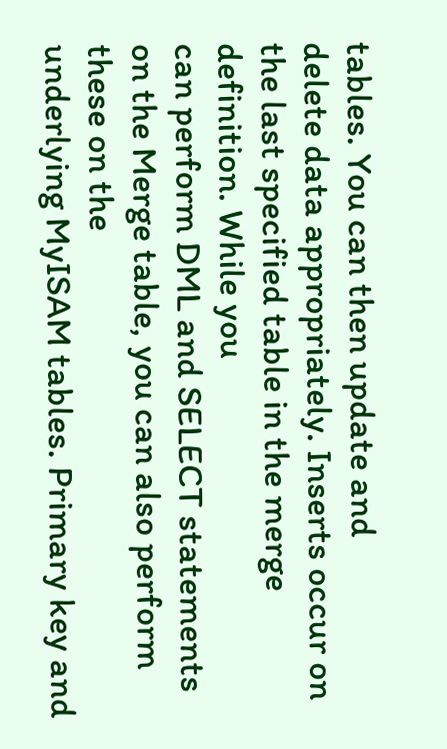tables. You can then update and
delete data appropriately. Inserts occur on the last specified table in the merge definition. While you
can perform DML and SELECT statements on the Merge table, you can also perform these on the
underlying MyISAM tables. Primary key and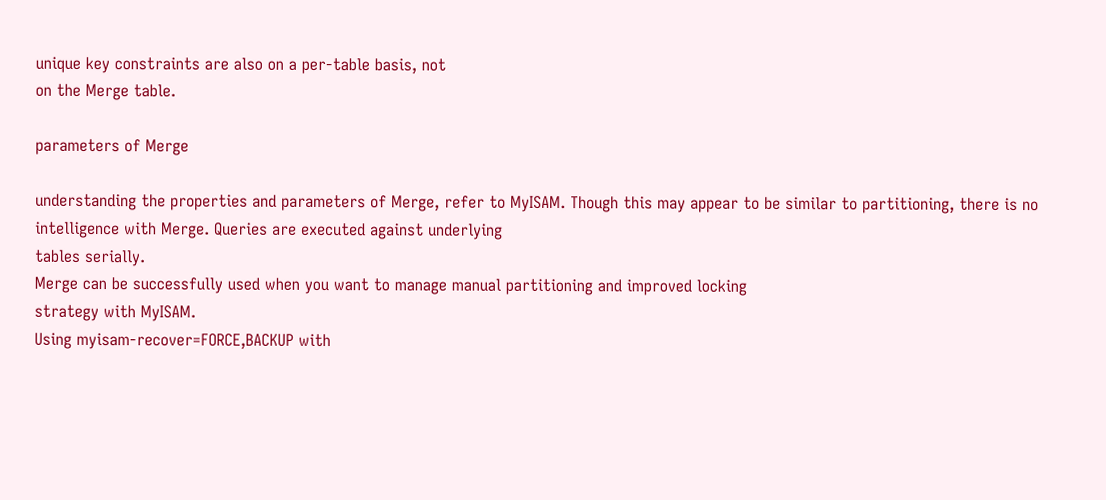unique key constraints are also on a per-table basis, not
on the Merge table.

parameters of Merge

understanding the properties and parameters of Merge, refer to MyISAM. Though this may appear to be similar to partitioning, there is no intelligence with Merge. Queries are executed against underlying
tables serially.
Merge can be successfully used when you want to manage manual partitioning and improved locking
strategy with MyISAM.
Using myisam-recover=FORCE,BACKUP with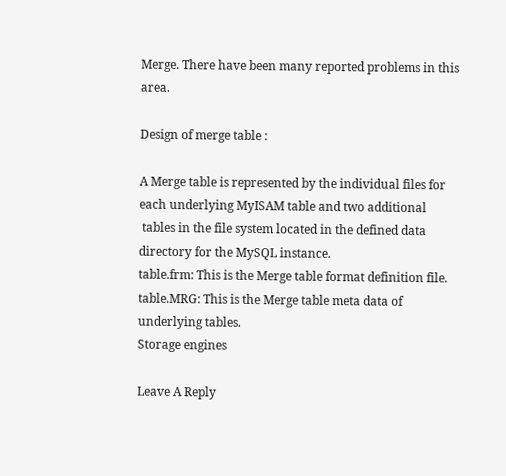Merge. There have been many reported problems in this area.

Design of merge table :

A Merge table is represented by the individual files for each underlying MyISAM table and two additional
 tables in the file system located in the defined data directory for the MySQL instance.
table.frm: This is the Merge table format definition file.
table.MRG: This is the Merge table meta data of underlying tables.
Storage engines

Leave A Reply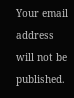Your email address will not be published.